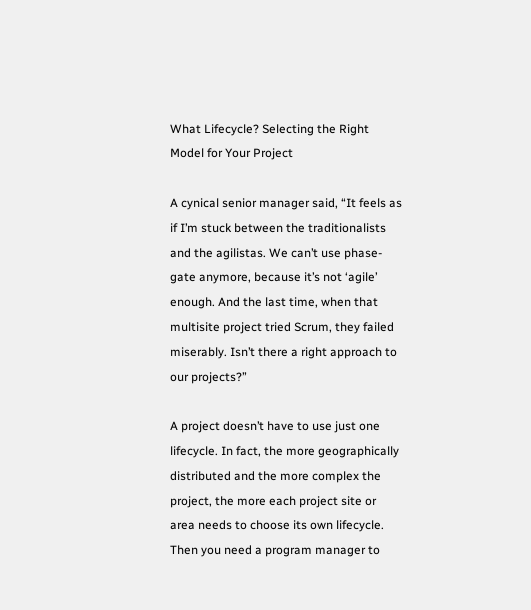What Lifecycle? Selecting the Right Model for Your Project

A cynical senior manager said, “It feels as if I’m stuck between the traditionalists and the agilistas. We can’t use phase-gate anymore, because it’s not ‘agile’ enough. And the last time, when that multisite project tried Scrum, they failed miserably. Isn’t there a right approach to our projects?”

A project doesn’t have to use just one lifecycle. In fact, the more geographically distributed and the more complex the project, the more each project site or area needs to choose its own lifecycle. Then you need a program manager to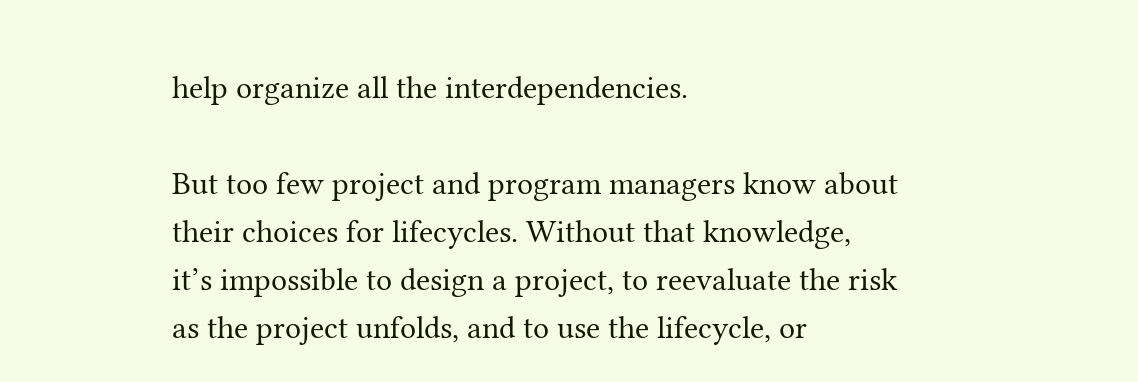help organize all the interdependencies.

But too few project and program managers know about their choices for lifecycles. Without that knowledge, it’s impossible to design a project, to reevaluate the risk as the project unfolds, and to use the lifecycle, or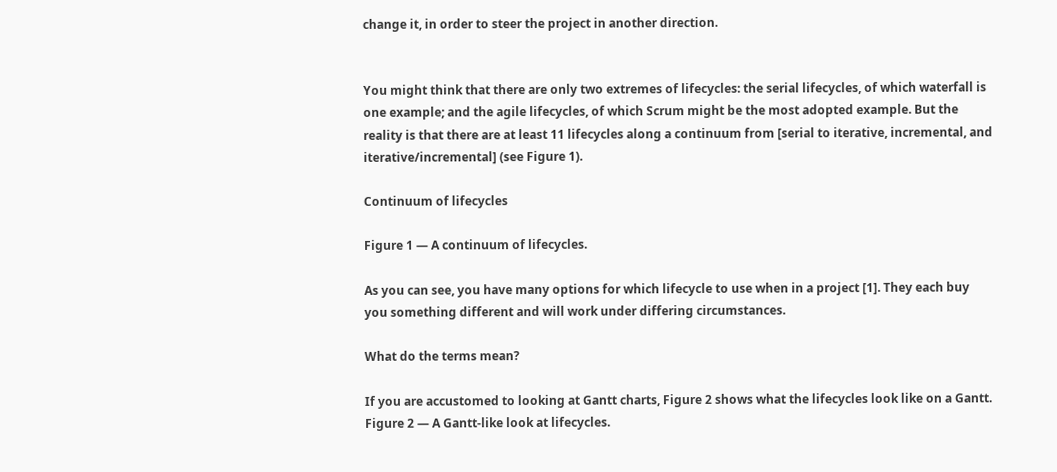change it, in order to steer the project in another direction.


You might think that there are only two extremes of lifecycles: the serial lifecycles, of which waterfall is one example; and the agile lifecycles, of which Scrum might be the most adopted example. But the reality is that there are at least 11 lifecycles along a continuum from [serial to iterative, incremental, and iterative/incremental] (see Figure 1).

Continuum of lifecycles

Figure 1 — A continuum of lifecycles.

As you can see, you have many options for which lifecycle to use when in a project [1]. They each buy you something different and will work under differing circumstances.

What do the terms mean?

If you are accustomed to looking at Gantt charts, Figure 2 shows what the lifecycles look like on a Gantt.
Figure 2 — A Gantt-like look at lifecycles.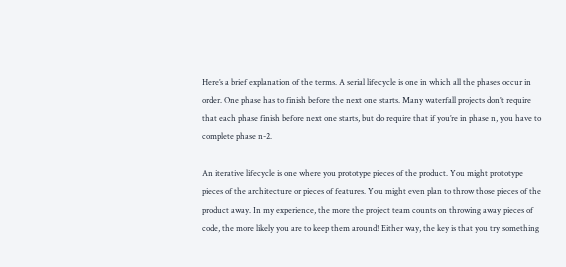Here’s a brief explanation of the terms. A serial lifecycle is one in which all the phases occur in order. One phase has to finish before the next one starts. Many waterfall projects don’t require that each phase finish before next one starts, but do require that if you’re in phase n, you have to complete phase n-2.

An iterative lifecycle is one where you prototype pieces of the product. You might prototype pieces of the architecture or pieces of features. You might even plan to throw those pieces of the product away. In my experience, the more the project team counts on throwing away pieces of code, the more likely you are to keep them around! Either way, the key is that you try something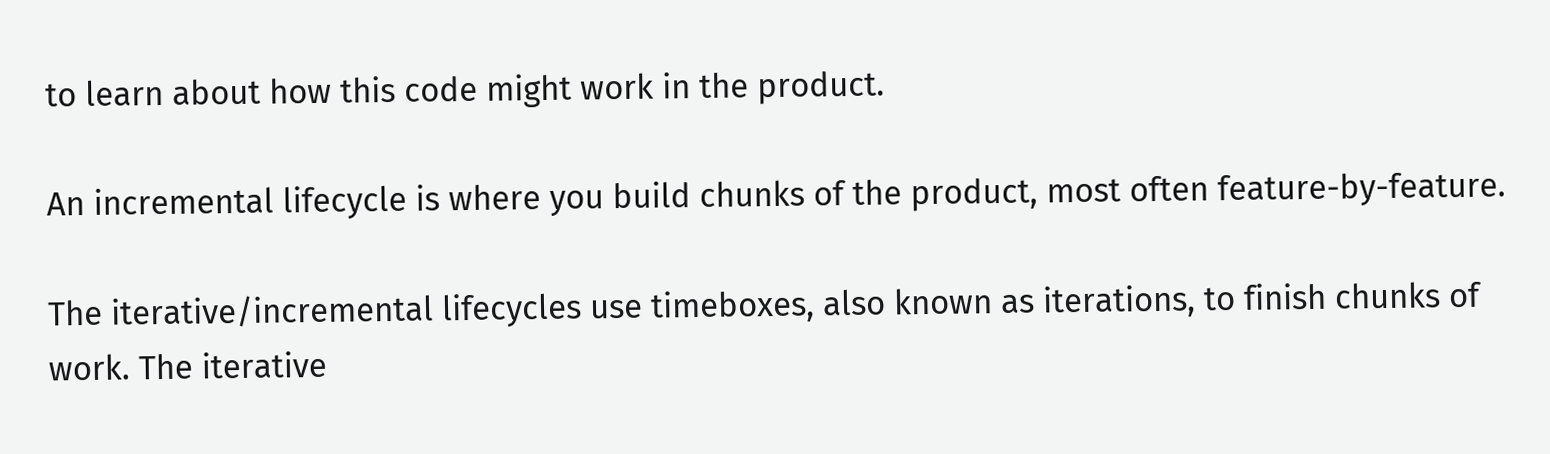to learn about how this code might work in the product.

An incremental lifecycle is where you build chunks of the product, most often feature-by-feature.

The iterative/incremental lifecycles use timeboxes, also known as iterations, to finish chunks of work. The iterative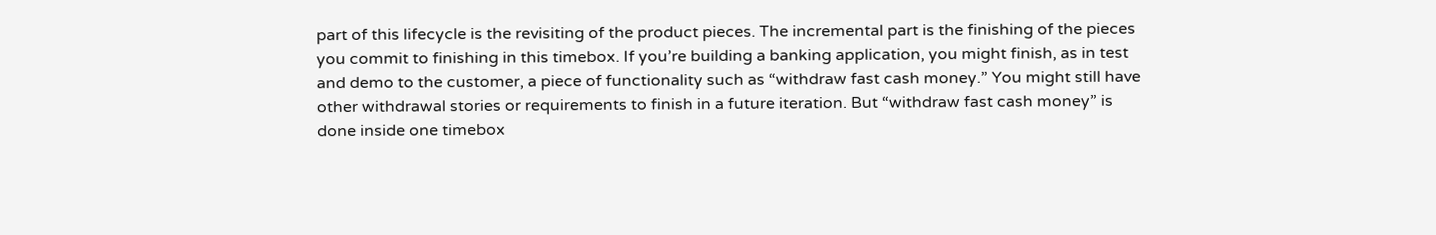part of this lifecycle is the revisiting of the product pieces. The incremental part is the finishing of the pieces you commit to finishing in this timebox. If you’re building a banking application, you might finish, as in test and demo to the customer, a piece of functionality such as “withdraw fast cash money.” You might still have other withdrawal stories or requirements to finish in a future iteration. But “withdraw fast cash money” is done inside one timebox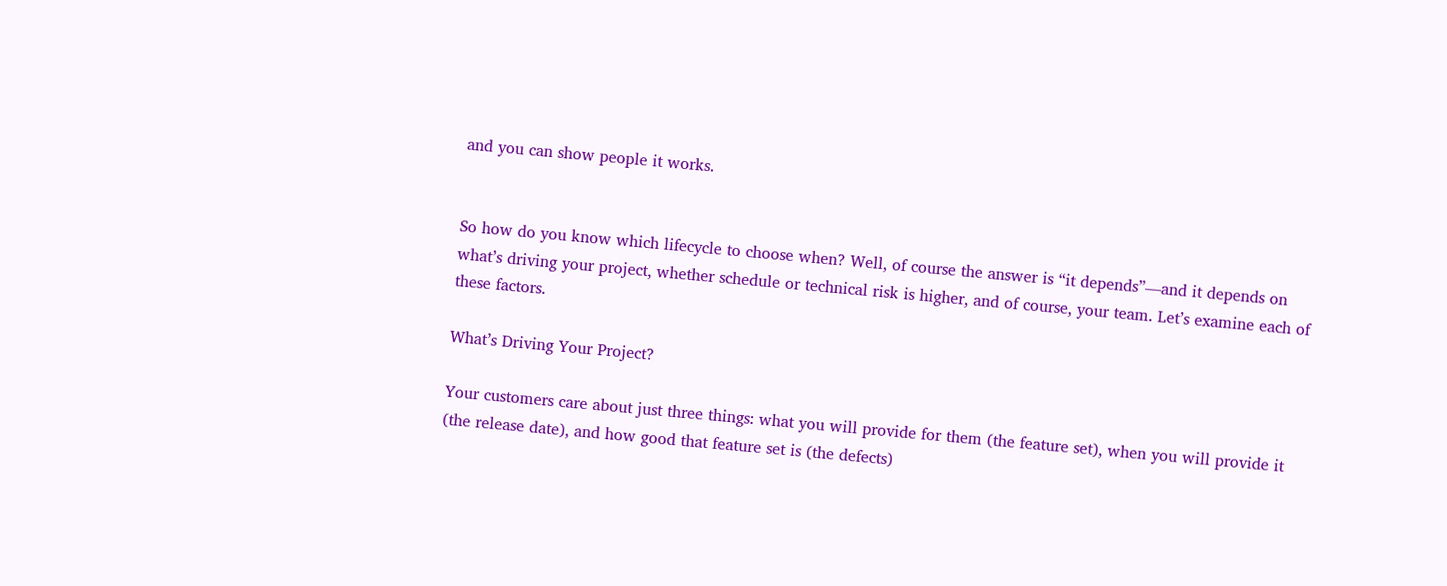and you can show people it works.


So how do you know which lifecycle to choose when? Well, of course the answer is “it depends”—and it depends on what’s driving your project, whether schedule or technical risk is higher, and of course, your team. Let’s examine each of these factors.

What’s Driving Your Project?

Your customers care about just three things: what you will provide for them (the feature set), when you will provide it (the release date), and how good that feature set is (the defects)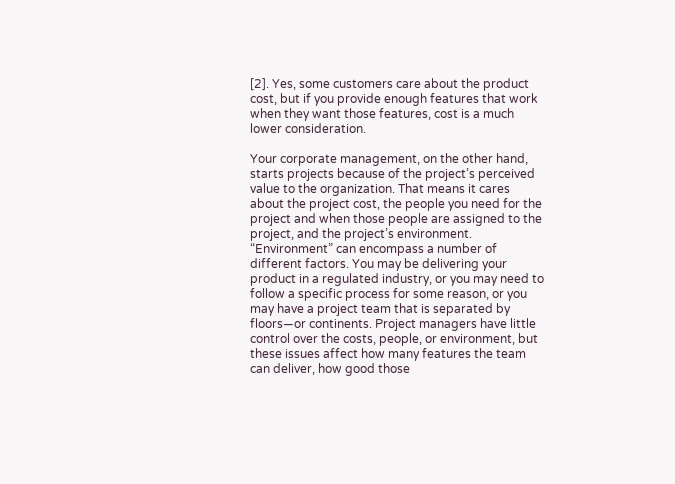[2]. Yes, some customers care about the product cost, but if you provide enough features that work when they want those features, cost is a much lower consideration.

Your corporate management, on the other hand, starts projects because of the project’s perceived value to the organization. That means it cares about the project cost, the people you need for the project and when those people are assigned to the project, and the project’s environment. “Environment” can encompass a number of different factors. You may be delivering your product in a regulated industry, or you may need to follow a specific process for some reason, or you may have a project team that is separated by floors—or continents. Project managers have little control over the costs, people, or environment, but these issues affect how many features the team can deliver, how good those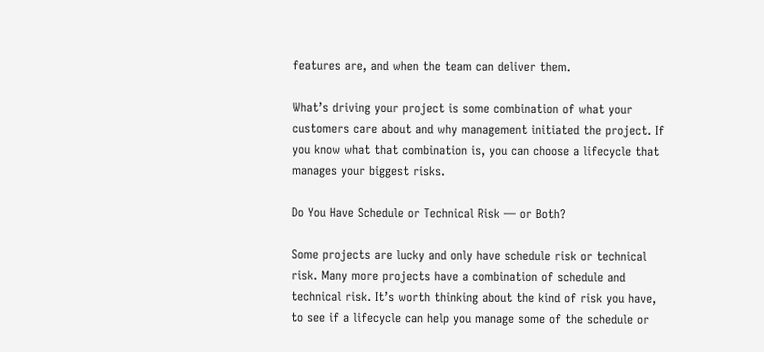features are, and when the team can deliver them.

What’s driving your project is some combination of what your customers care about and why management initiated the project. If you know what that combination is, you can choose a lifecycle that manages your biggest risks.

Do You Have Schedule or Technical Risk — or Both?

Some projects are lucky and only have schedule risk or technical risk. Many more projects have a combination of schedule and technical risk. It’s worth thinking about the kind of risk you have, to see if a lifecycle can help you manage some of the schedule or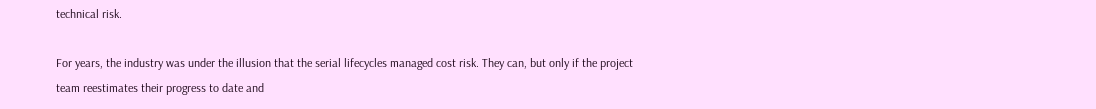technical risk.

For years, the industry was under the illusion that the serial lifecycles managed cost risk. They can, but only if the project team reestimates their progress to date and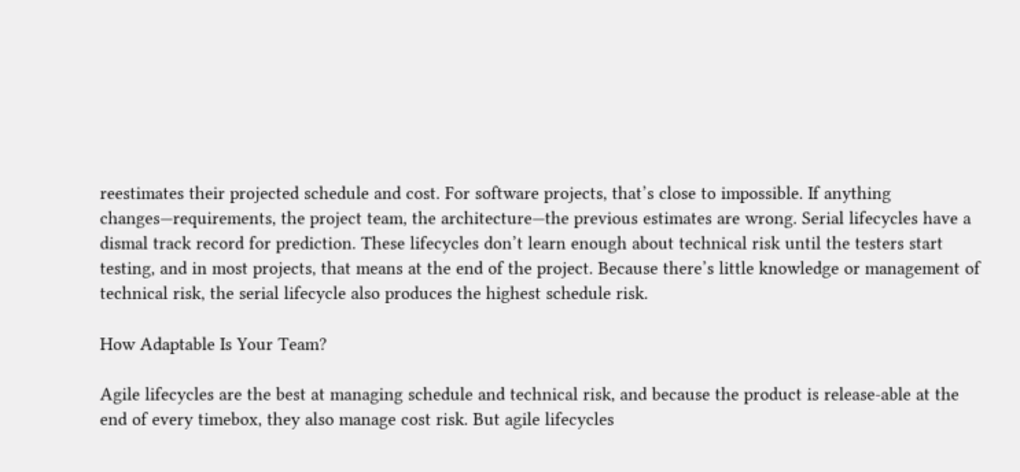reestimates their projected schedule and cost. For software projects, that’s close to impossible. If anything changes—requirements, the project team, the architecture—the previous estimates are wrong. Serial lifecycles have a dismal track record for prediction. These lifecycles don’t learn enough about technical risk until the testers start testing, and in most projects, that means at the end of the project. Because there’s little knowledge or management of technical risk, the serial lifecycle also produces the highest schedule risk.

How Adaptable Is Your Team?

Agile lifecycles are the best at managing schedule and technical risk, and because the product is release-able at the end of every timebox, they also manage cost risk. But agile lifecycles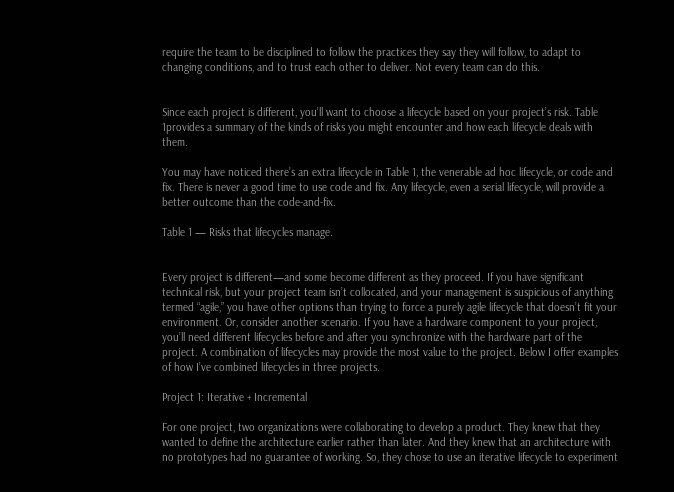require the team to be disciplined to follow the practices they say they will follow, to adapt to changing conditions, and to trust each other to deliver. Not every team can do this.


Since each project is different, you’ll want to choose a lifecycle based on your project’s risk. Table 1provides a summary of the kinds of risks you might encounter and how each lifecycle deals with them.

You may have noticed there’s an extra lifecycle in Table 1, the venerable ad hoc lifecycle, or code and fix. There is never a good time to use code and fix. Any lifecycle, even a serial lifecycle, will provide a better outcome than the code-and-fix.

Table 1 — Risks that lifecycles manage.


Every project is different—and some become different as they proceed. If you have significant technical risk, but your project team isn’t collocated, and your management is suspicious of anything termed “agile,” you have other options than trying to force a purely agile lifecycle that doesn’t fit your environment. Or, consider another scenario. If you have a hardware component to your project, you’ll need different lifecycles before and after you synchronize with the hardware part of the project. A combination of lifecycles may provide the most value to the project. Below I offer examples of how I’ve combined lifecycles in three projects.

Project 1: Iterative + Incremental

For one project, two organizations were collaborating to develop a product. They knew that they wanted to define the architecture earlier rather than later. And they knew that an architecture with no prototypes had no guarantee of working. So, they chose to use an iterative lifecycle to experiment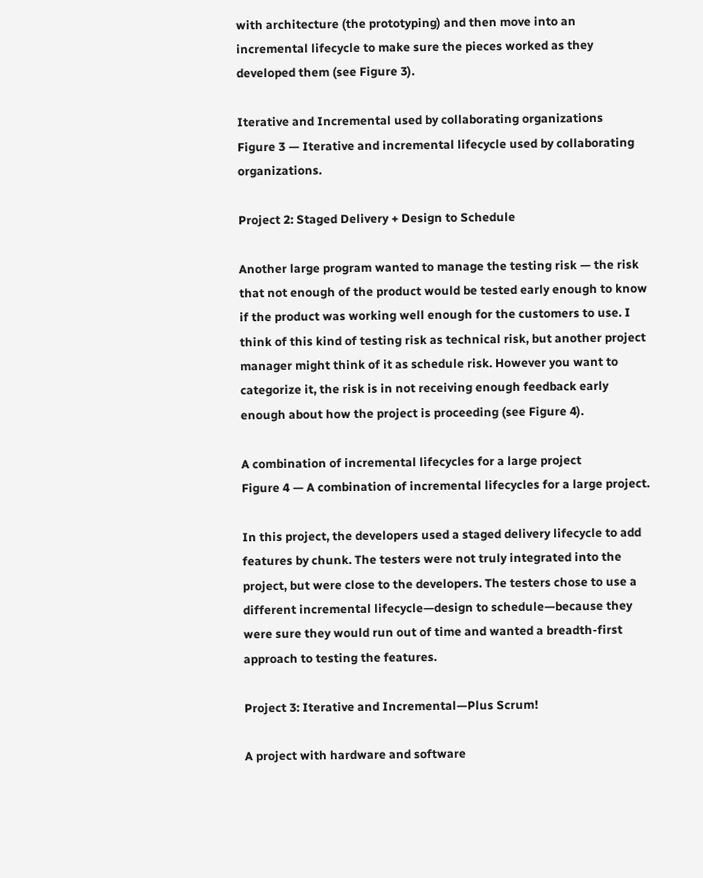with architecture (the prototyping) and then move into an incremental lifecycle to make sure the pieces worked as they developed them (see Figure 3).

Iterative and Incremental used by collaborating organizations
Figure 3 — Iterative and incremental lifecycle used by collaborating organizations.

Project 2: Staged Delivery + Design to Schedule

Another large program wanted to manage the testing risk — the risk that not enough of the product would be tested early enough to know if the product was working well enough for the customers to use. I think of this kind of testing risk as technical risk, but another project manager might think of it as schedule risk. However you want to categorize it, the risk is in not receiving enough feedback early enough about how the project is proceeding (see Figure 4).

A combination of incremental lifecycles for a large project
Figure 4 — A combination of incremental lifecycles for a large project.

In this project, the developers used a staged delivery lifecycle to add features by chunk. The testers were not truly integrated into the project, but were close to the developers. The testers chose to use a different incremental lifecycle—design to schedule—because they were sure they would run out of time and wanted a breadth-first approach to testing the features.

Project 3: Iterative and Incremental—Plus Scrum!

A project with hardware and software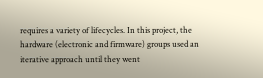requires a variety of lifecycles. In this project, the hardware (electronic and firmware) groups used an iterative approach until they went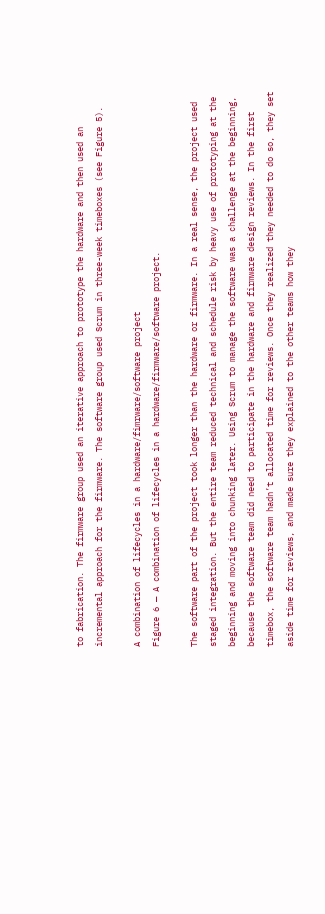to fabrication. The firmware group used an iterative approach to prototype the hardware and then used an incremental approach for the firmware. The software group used Scrum in three-week timeboxes (see Figure 5).

A combination of lifecycles in a hardware/fimrware/software project
Figure 6 — A combination of lifecycles in a hardware/firmware/software project.

The software part of the project took longer than the hardware or firmware. In a real sense, the project used staged integration. But the entire team reduced technical and schedule risk by heavy use of prototyping at the beginning and moving into chunking later. Using Scrum to manage the software was a challenge at the beginning, because the software team did need to participate in the hardware and firmware design reviews. In the first timebox, the software team hadn’t allocated time for reviews. Once they realized they needed to do so, they set aside time for reviews, and made sure they explained to the other teams how they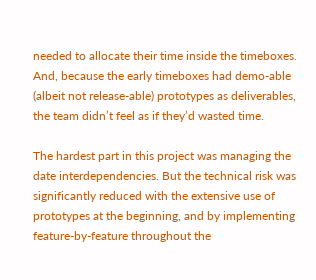needed to allocate their time inside the timeboxes. And, because the early timeboxes had demo-able (albeit not release-able) prototypes as deliverables, the team didn’t feel as if they’d wasted time.

The hardest part in this project was managing the date interdependencies. But the technical risk was significantly reduced with the extensive use of prototypes at the beginning, and by implementing feature-by-feature throughout the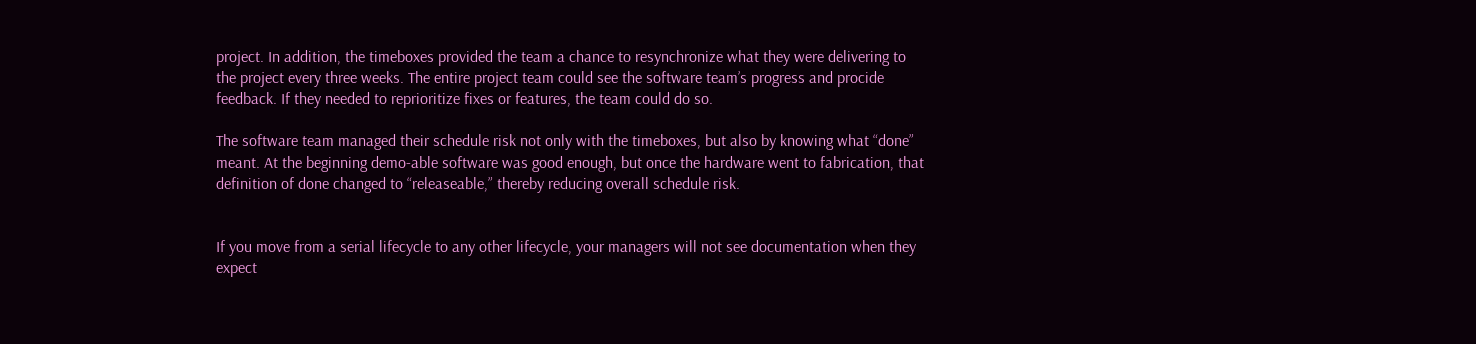project. In addition, the timeboxes provided the team a chance to resynchronize what they were delivering to the project every three weeks. The entire project team could see the software team’s progress and procide feedback. If they needed to reprioritize fixes or features, the team could do so.

The software team managed their schedule risk not only with the timeboxes, but also by knowing what “done” meant. At the beginning demo-able software was good enough, but once the hardware went to fabrication, that definition of done changed to “releaseable,” thereby reducing overall schedule risk.


If you move from a serial lifecycle to any other lifecycle, your managers will not see documentation when they expect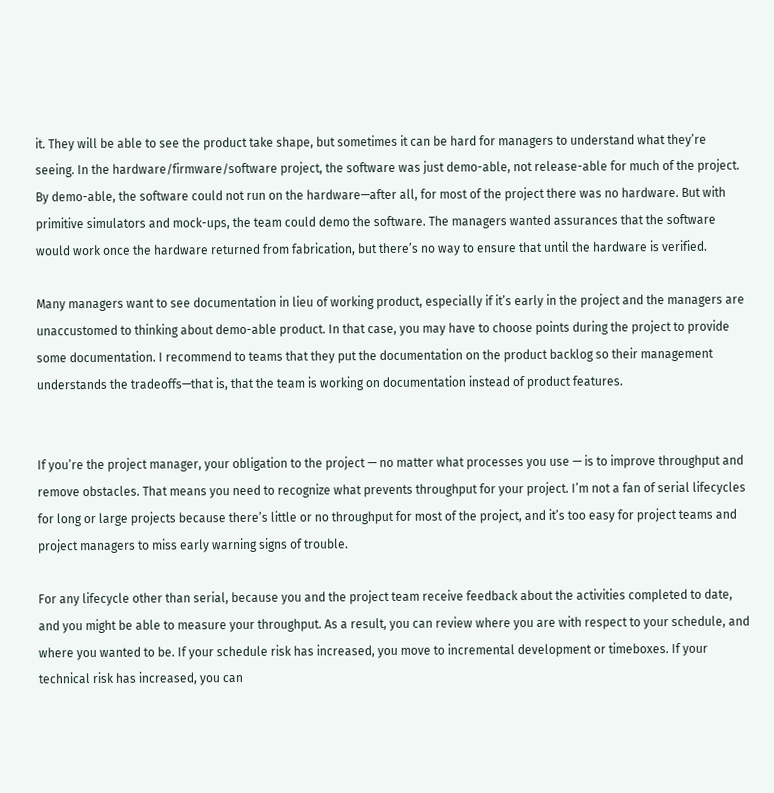it. They will be able to see the product take shape, but sometimes it can be hard for managers to understand what they’re seeing. In the hardware/firmware/software project, the software was just demo-able, not release-able for much of the project. By demo-able, the software could not run on the hardware—after all, for most of the project there was no hardware. But with primitive simulators and mock-ups, the team could demo the software. The managers wanted assurances that the software would work once the hardware returned from fabrication, but there’s no way to ensure that until the hardware is verified.

Many managers want to see documentation in lieu of working product, especially if it’s early in the project and the managers are unaccustomed to thinking about demo-able product. In that case, you may have to choose points during the project to provide some documentation. I recommend to teams that they put the documentation on the product backlog so their management understands the tradeoffs—that is, that the team is working on documentation instead of product features.


If you’re the project manager, your obligation to the project — no matter what processes you use — is to improve throughput and remove obstacles. That means you need to recognize what prevents throughput for your project. I’m not a fan of serial lifecycles for long or large projects because there’s little or no throughput for most of the project, and it’s too easy for project teams and project managers to miss early warning signs of trouble.

For any lifecycle other than serial, because you and the project team receive feedback about the activities completed to date, and you might be able to measure your throughput. As a result, you can review where you are with respect to your schedule, and where you wanted to be. If your schedule risk has increased, you move to incremental development or timeboxes. If your technical risk has increased, you can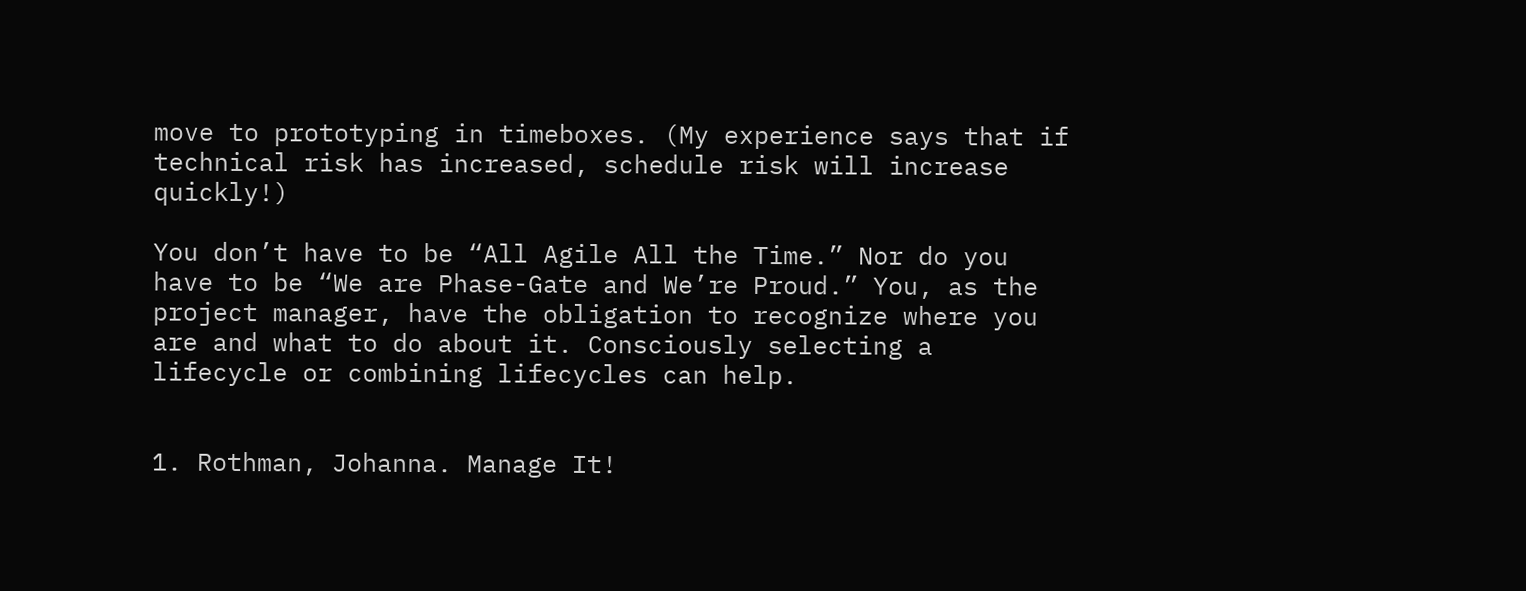move to prototyping in timeboxes. (My experience says that if technical risk has increased, schedule risk will increase quickly!)

You don’t have to be “All Agile All the Time.” Nor do you have to be “We are Phase-Gate and We’re Proud.” You, as the project manager, have the obligation to recognize where you are and what to do about it. Consciously selecting a lifecycle or combining lifecycles can help.


1. Rothman, Johanna. Manage It!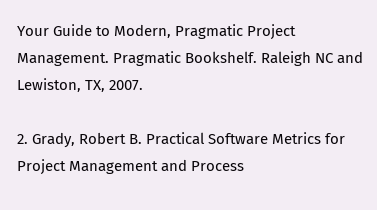Your Guide to Modern, Pragmatic Project Management. Pragmatic Bookshelf. Raleigh NC and Lewiston, TX, 2007.

2. Grady, Robert B. Practical Software Metrics for Project Management and Process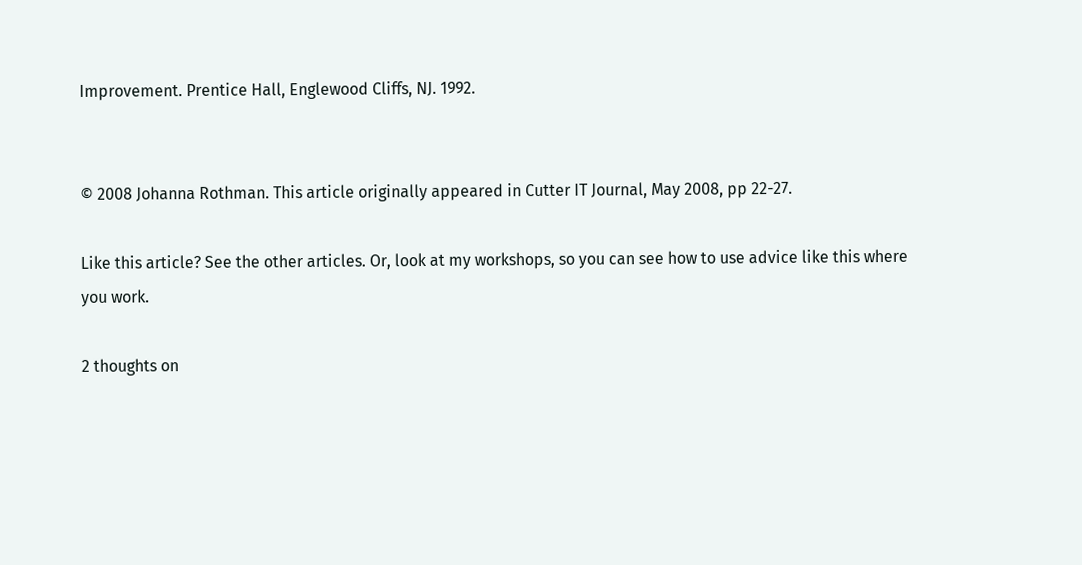Improvement. Prentice Hall, Englewood Cliffs, NJ. 1992.


© 2008 Johanna Rothman. This article originally appeared in Cutter IT Journal, May 2008, pp 22-27.

Like this article? See the other articles. Or, look at my workshops, so you can see how to use advice like this where you work.

2 thoughts on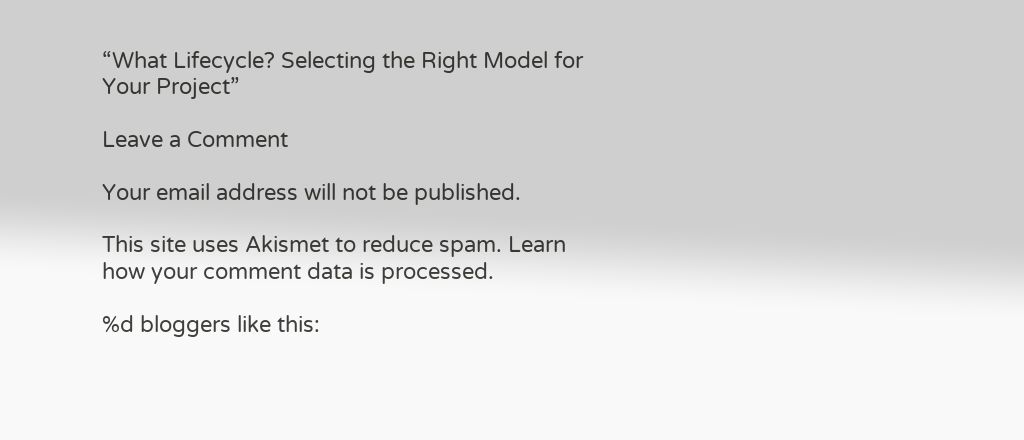“What Lifecycle? Selecting the Right Model for Your Project”

Leave a Comment

Your email address will not be published.

This site uses Akismet to reduce spam. Learn how your comment data is processed.

%d bloggers like this: